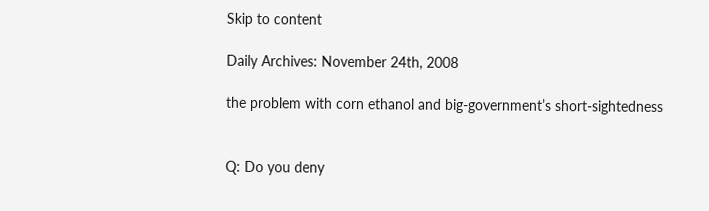Skip to content

Daily Archives: November 24th, 2008

the problem with corn ethanol and big-government’s short-sightedness


Q: Do you deny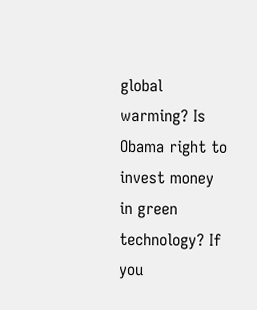global warming? Is Obama right to invest money in green technology? If you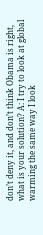don’t deny it, and don’t think Obama is right, what is your solution? A: I try to look at global warming the same way I look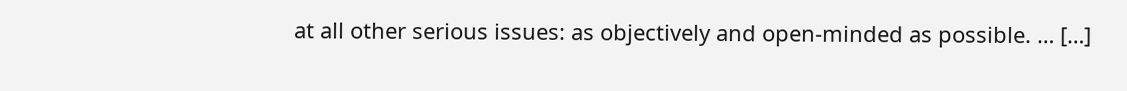at all other serious issues: as objectively and open-minded as possible. … […]